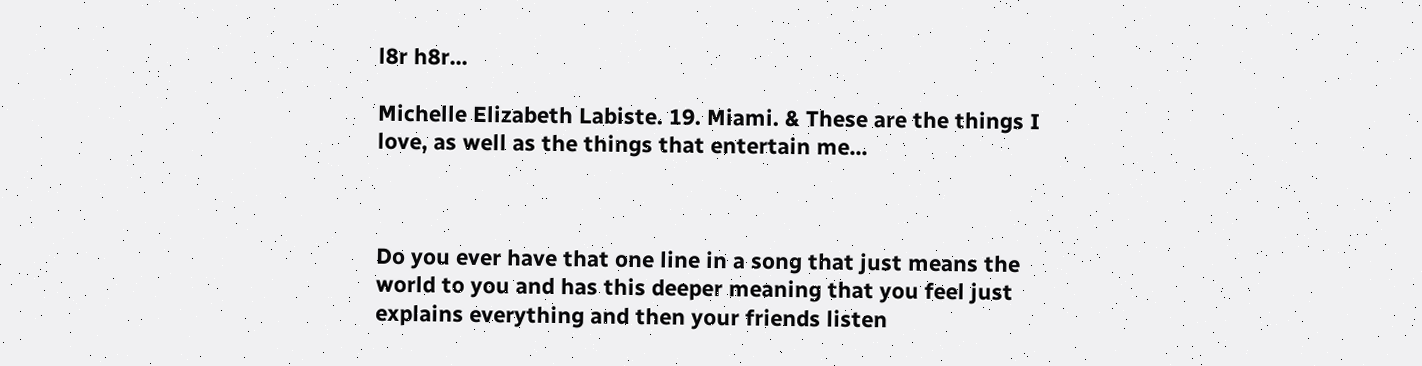l8r h8r...

Michelle Elizabeth Labiste. 19. Miami. & These are the things I love, as well as the things that entertain me...



Do you ever have that one line in a song that just means the world to you and has this deeper meaning that you feel just explains everything and then your friends listen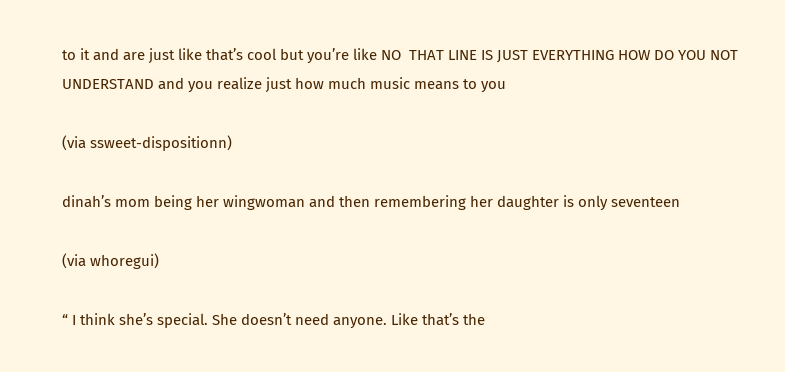to it and are just like that’s cool but you’re like NO  THAT LINE IS JUST EVERYTHING HOW DO YOU NOT UNDERSTAND and you realize just how much music means to you

(via ssweet-dispositionn)

dinah’s mom being her wingwoman and then remembering her daughter is only seventeen

(via whoregui)

“ I think she’s special. She doesn’t need anyone. Like that’s the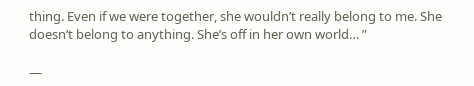thing. Even if we were together, she wouldn’t really belong to me. She doesn’t belong to anything. She’s off in her own world… ”

—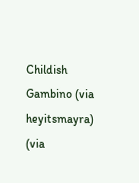Childish Gambino (via heyitsmayra)  (via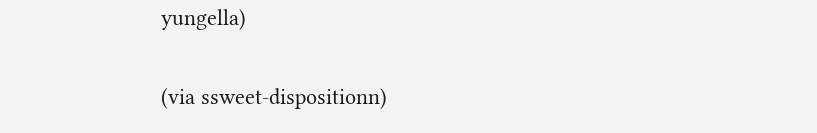yungella)

(via ssweet-dispositionn)